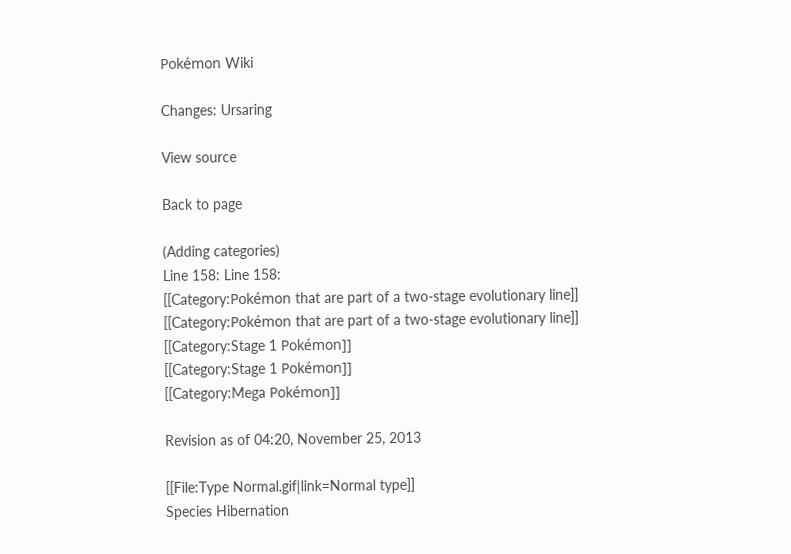Pokémon Wiki

Changes: Ursaring

View source

Back to page

(Adding categories)
Line 158: Line 158:
[[Category:Pokémon that are part of a two-stage evolutionary line]]
[[Category:Pokémon that are part of a two-stage evolutionary line]]
[[Category:Stage 1 Pokémon]]
[[Category:Stage 1 Pokémon]]
[[Category:Mega Pokémon]]

Revision as of 04:20, November 25, 2013

[[File:Type Normal.gif|link=Normal type]]
Species Hibernation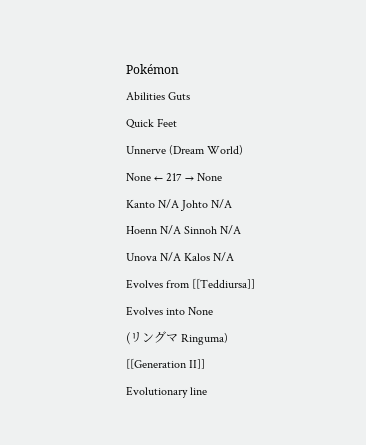Pokémon
Abilities Guts
Quick Feet
Unnerve (Dream World)
None ← 217 → None
Kanto N/A Johto N/A
Hoenn N/A Sinnoh N/A
Unova N/A Kalos N/A
Evolves from [[Teddiursa]]
Evolves into None
(リングマ Ringuma)
[[Generation II]]
Evolutionary line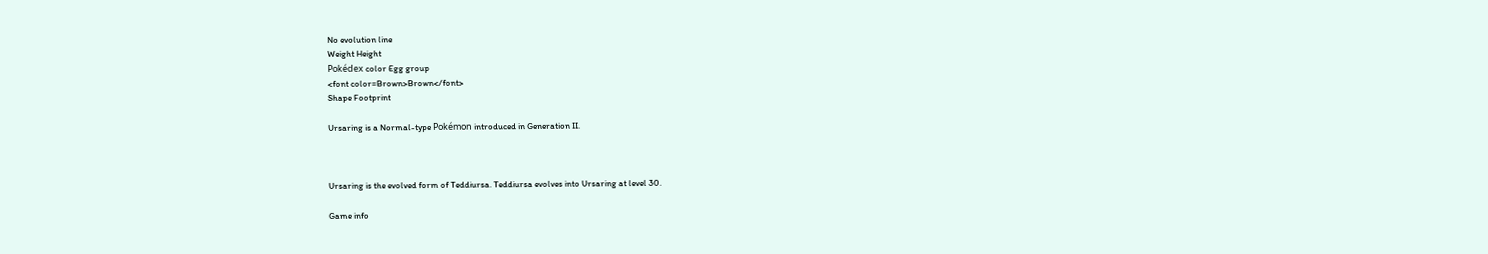No evolution line
Weight Height
Pokédex color Egg group
<font color=Brown>Brown</font>
Shape Footprint

Ursaring is a Normal-type Pokémon introduced in Generation II.



Ursaring is the evolved form of Teddiursa. Teddiursa evolves into Ursaring at level 30.

Game info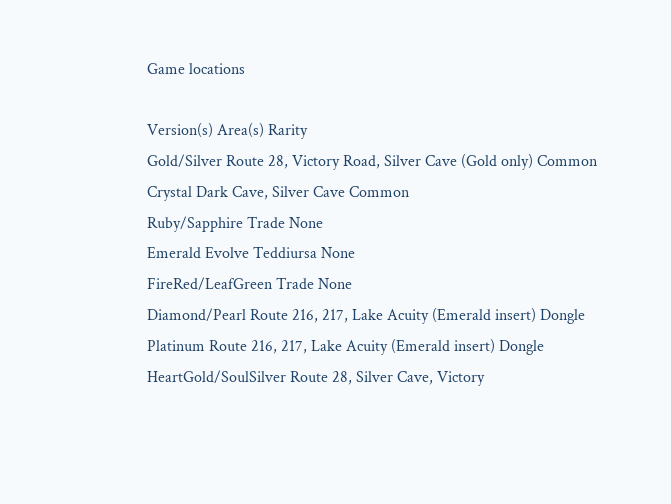Game locations

Version(s) Area(s) Rarity
Gold/Silver Route 28, Victory Road, Silver Cave (Gold only) Common
Crystal Dark Cave, Silver Cave Common
Ruby/Sapphire Trade None
Emerald Evolve Teddiursa None
FireRed/LeafGreen Trade None
Diamond/Pearl Route 216, 217, Lake Acuity (Emerald insert) Dongle
Platinum Route 216, 217, Lake Acuity (Emerald insert) Dongle
HeartGold/SoulSilver Route 28, Silver Cave, Victory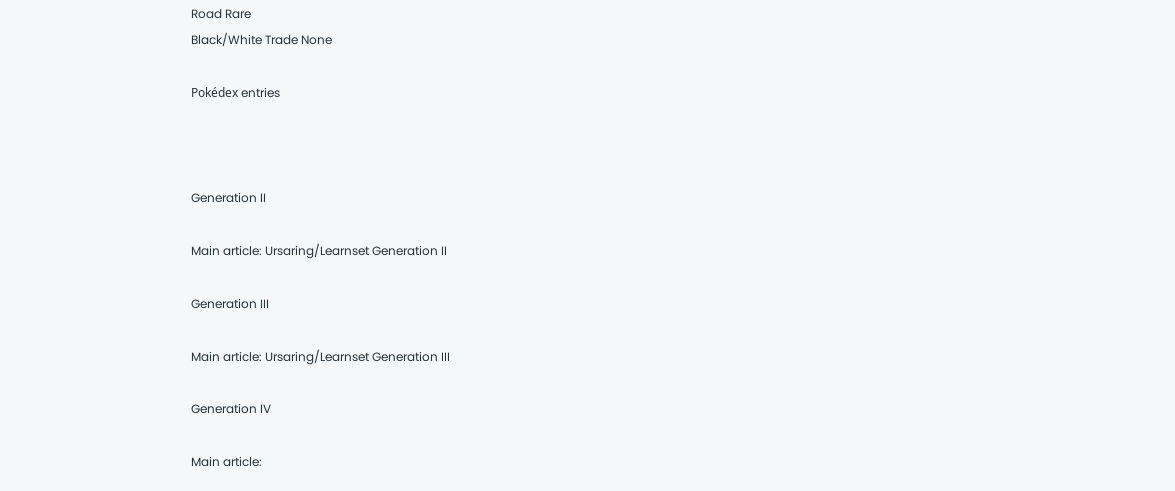Road Rare
Black/White Trade None

Pokédex entries



Generation II

Main article: Ursaring/Learnset Generation II

Generation III

Main article: Ursaring/Learnset Generation III

Generation IV

Main article: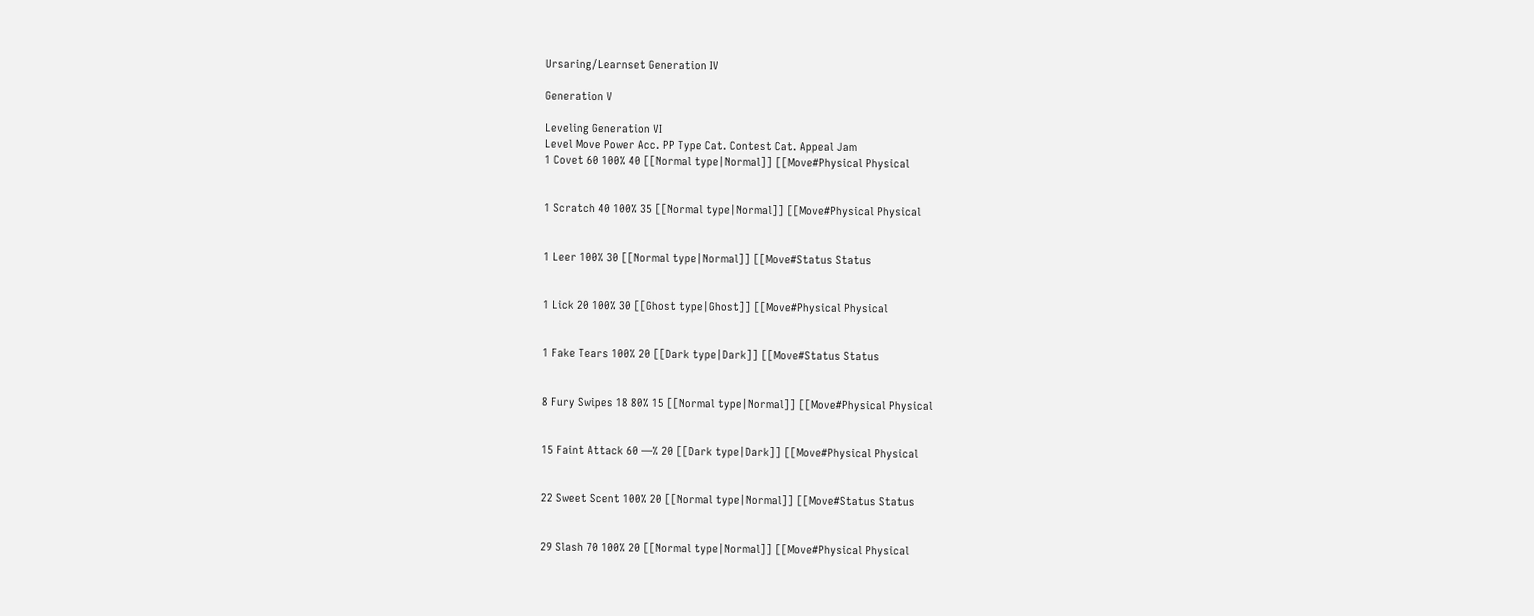Ursaring/Learnset Generation IV

Generation V

Leveling Generation VI
Level Move Power Acc. PP Type Cat. Contest Cat. Appeal Jam
1 Covet 60 100% 40 [[Normal type|Normal]] [[Move#Physical Physical


1 Scratch 40 100% 35 [[Normal type|Normal]] [[Move#Physical Physical


1 Leer 100% 30 [[Normal type|Normal]] [[Move#Status Status


1 Lick 20 100% 30 [[Ghost type|Ghost]] [[Move#Physical Physical


1 Fake Tears 100% 20 [[Dark type|Dark]] [[Move#Status Status


8 Fury Swipes 18 80% 15 [[Normal type|Normal]] [[Move#Physical Physical


15 Faint Attack 60 —% 20 [[Dark type|Dark]] [[Move#Physical Physical


22 Sweet Scent 100% 20 [[Normal type|Normal]] [[Move#Status Status


29 Slash 70 100% 20 [[Normal type|Normal]] [[Move#Physical Physical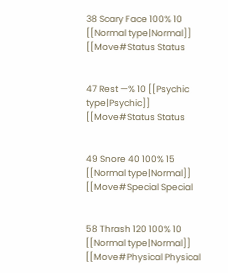38 Scary Face 100% 10 [[Normal type|Normal]] [[Move#Status Status


47 Rest —% 10 [[Psychic type|Psychic]] [[Move#Status Status


49 Snore 40 100% 15 [[Normal type|Normal]] [[Move#Special Special


58 Thrash 120 100% 10 [[Normal type|Normal]] [[Move#Physical Physical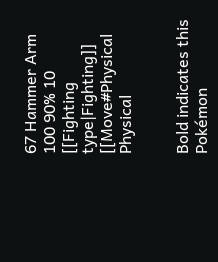67 Hammer Arm 100 90% 10 [[Fighting type|Fighting]] [[Move#Physical Physical


Bold indicates this Pokémon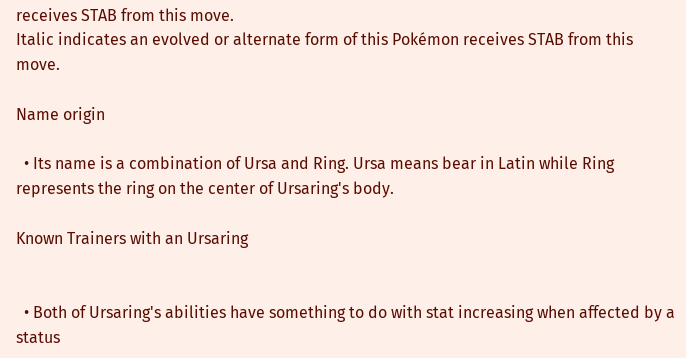receives STAB from this move.
Italic indicates an evolved or alternate form of this Pokémon receives STAB from this move.

Name origin

  • Its name is a combination of Ursa and Ring. Ursa means bear in Latin while Ring represents the ring on the center of Ursaring's body.

Known Trainers with an Ursaring


  • Both of Ursaring's abilities have something to do with stat increasing when affected by a status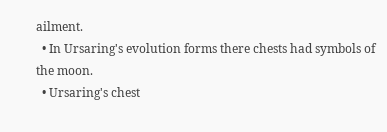ailment.
  • In Ursaring's evolution forms there chests had symbols of the moon.
  • Ursaring's chest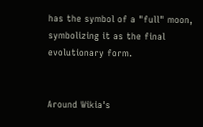has the symbol of a "full" moon, symbolizing it as the final evolutionary form.


Around Wikia's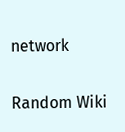network

Random Wiki